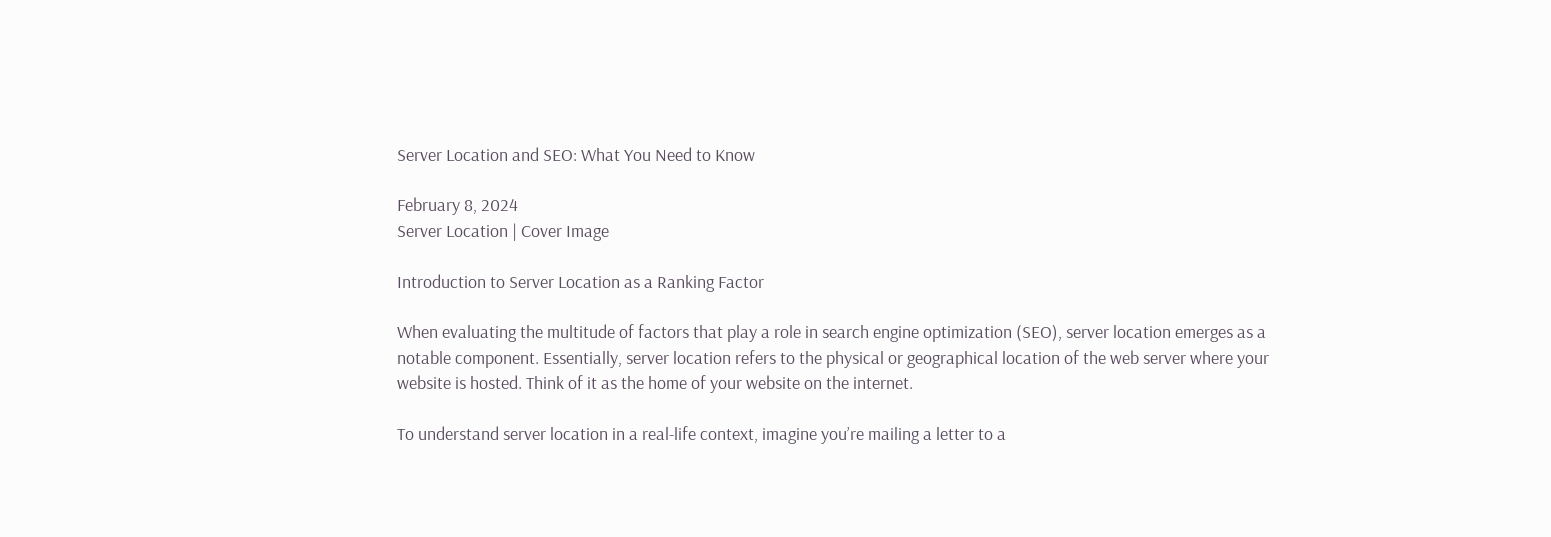Server Location and SEO: What You Need to Know

February 8, 2024
Server Location | Cover Image

Introduction to Server Location as a Ranking Factor

When evaluating the multitude of factors that play a role in search engine optimization (SEO), server location emerges as a notable component. Essentially, server location refers to the physical or geographical location of the web server where your website is hosted. Think of it as the home of your website on the internet.

To understand server location in a real-life context, imagine you’re mailing a letter to a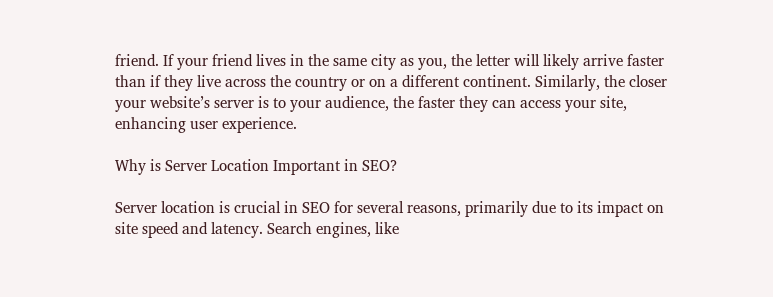friend. If your friend lives in the same city as you, the letter will likely arrive faster than if they live across the country or on a different continent. Similarly, the closer your website’s server is to your audience, the faster they can access your site, enhancing user experience.

Why is Server Location Important in SEO?

Server location is crucial in SEO for several reasons, primarily due to its impact on site speed and latency. Search engines, like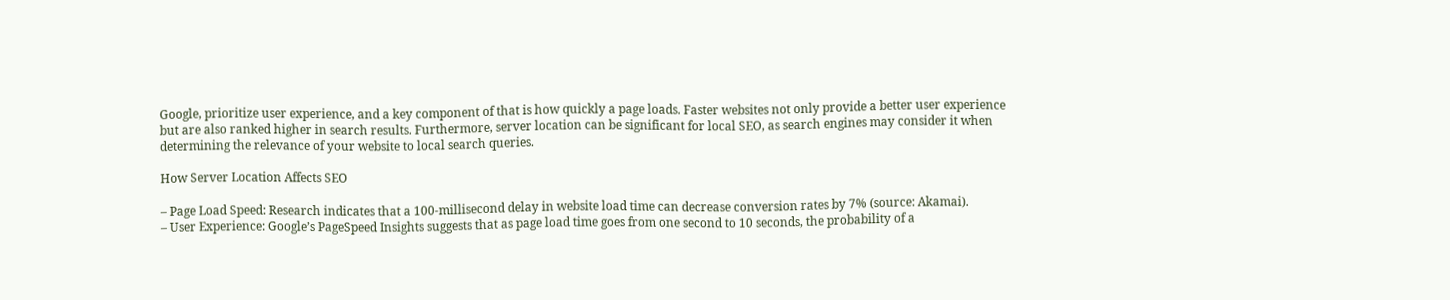Google, prioritize user experience, and a key component of that is how quickly a page loads. Faster websites not only provide a better user experience but are also ranked higher in search results. Furthermore, server location can be significant for local SEO, as search engines may consider it when determining the relevance of your website to local search queries.

How Server Location Affects SEO

– Page Load Speed: Research indicates that a 100-millisecond delay in website load time can decrease conversion rates by 7% (source: Akamai).
– User Experience: Google’s PageSpeed Insights suggests that as page load time goes from one second to 10 seconds, the probability of a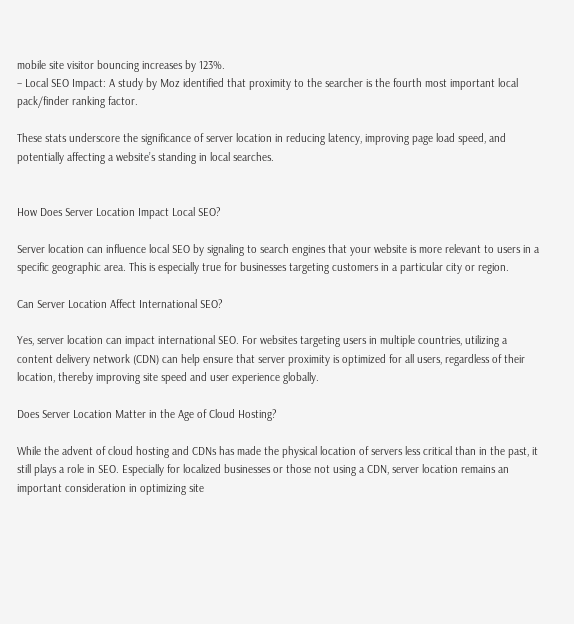mobile site visitor bouncing increases by 123%.
– Local SEO Impact: A study by Moz identified that proximity to the searcher is the fourth most important local pack/finder ranking factor.

These stats underscore the significance of server location in reducing latency, improving page load speed, and potentially affecting a website’s standing in local searches.


How Does Server Location Impact Local SEO?

Server location can influence local SEO by signaling to search engines that your website is more relevant to users in a specific geographic area. This is especially true for businesses targeting customers in a particular city or region.

Can Server Location Affect International SEO?

Yes, server location can impact international SEO. For websites targeting users in multiple countries, utilizing a content delivery network (CDN) can help ensure that server proximity is optimized for all users, regardless of their location, thereby improving site speed and user experience globally.

Does Server Location Matter in the Age of Cloud Hosting?

While the advent of cloud hosting and CDNs has made the physical location of servers less critical than in the past, it still plays a role in SEO. Especially for localized businesses or those not using a CDN, server location remains an important consideration in optimizing site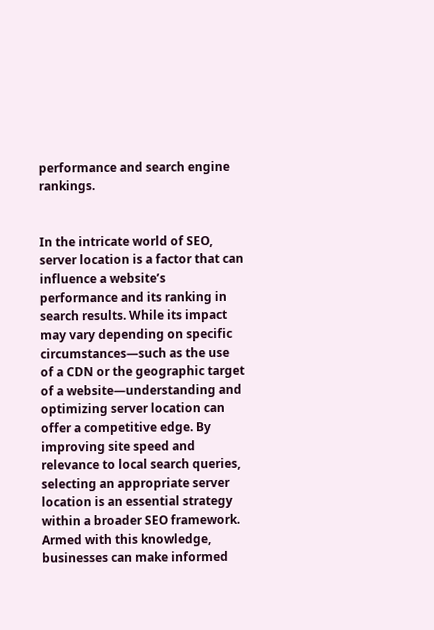performance and search engine rankings.


In the intricate world of SEO, server location is a factor that can influence a website’s performance and its ranking in search results. While its impact may vary depending on specific circumstances—such as the use of a CDN or the geographic target of a website—understanding and optimizing server location can offer a competitive edge. By improving site speed and relevance to local search queries, selecting an appropriate server location is an essential strategy within a broader SEO framework. Armed with this knowledge, businesses can make informed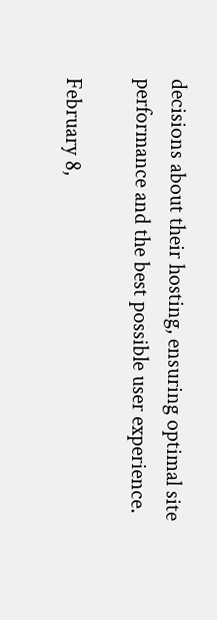decisions about their hosting, ensuring optimal site performance and the best possible user experience.

February 8,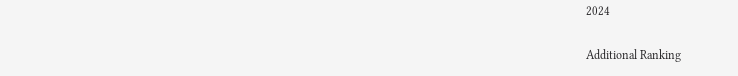2024

Additional Ranking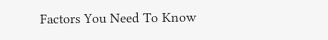Factors You Need To Know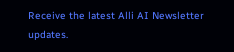Receive the latest Alli AI Newsletter updates.